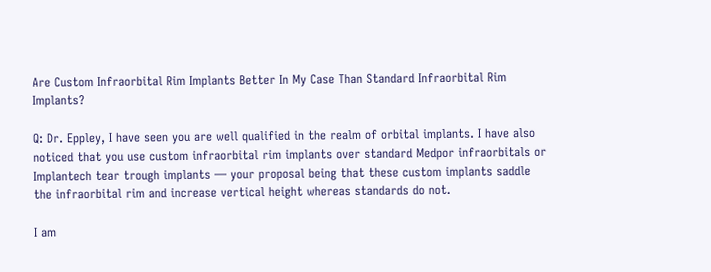Are Custom Infraorbital Rim Implants Better In My Case Than Standard Infraorbital Rim Implants?

Q: Dr. Eppley, I have seen you are well qualified in the realm of orbital implants. I have also noticed that you use custom infraorbital rim implants over standard Medpor infraorbitals or Implantech tear trough implants — your proposal being that these custom implants saddle the infraorbital rim and increase vertical height whereas standards do not.

I am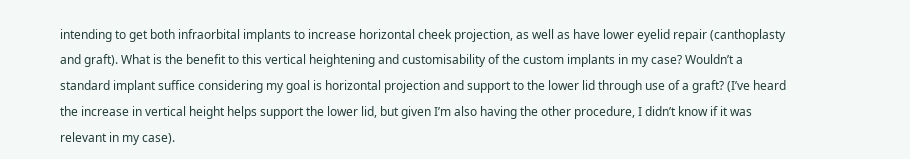intending to get both infraorbital implants to increase horizontal cheek projection, as well as have lower eyelid repair (canthoplasty and graft). What is the benefit to this vertical heightening and customisability of the custom implants in my case? Wouldn’t a standard implant suffice considering my goal is horizontal projection and support to the lower lid through use of a graft? (I’ve heard the increase in vertical height helps support the lower lid, but given I’m also having the other procedure, I didn’t know if it was relevant in my case).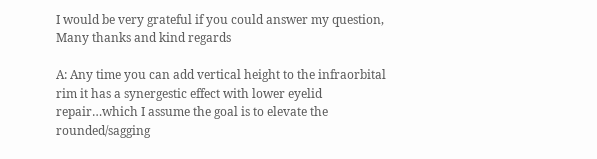I would be very grateful if you could answer my question, Many thanks and kind regards

A: Any time you can add vertical height to the infraorbital rim it has a synergestic effect with lower eyelid repair…which I assume the goal is to elevate the rounded/sagging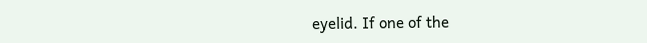eyelid. If one of the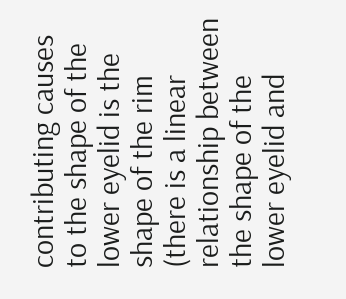contributing causes to the shape of the lower eyelid is the shape of the rim (there is a linear relationship between the shape of the lower eyelid and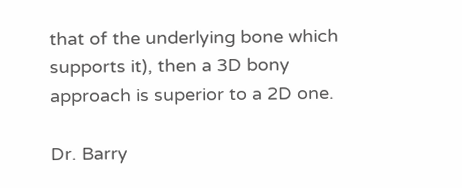that of the underlying bone which supports it), then a 3D bony approach is superior to a 2D one.

Dr. Barry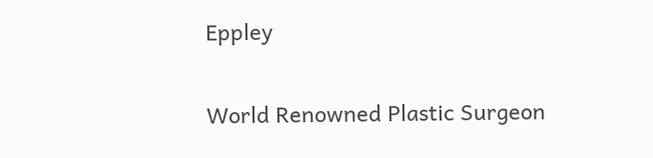Eppley

World Renowned Plastic Surgeon